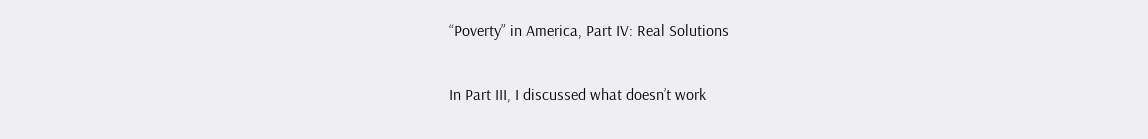“Poverty” in America, Part IV: Real Solutions

In Part III, I discussed what doesn’t work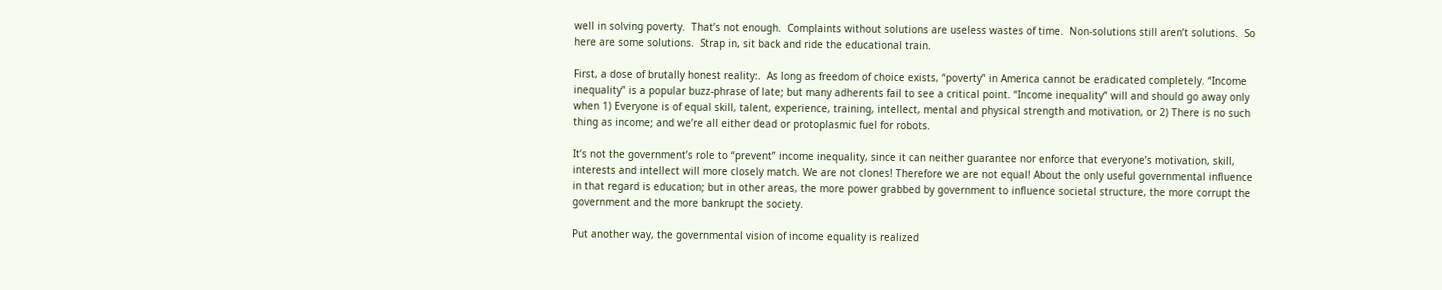well in solving poverty.  That’s not enough.  Complaints without solutions are useless wastes of time.  Non-solutions still aren’t solutions.  So here are some solutions.  Strap in, sit back and ride the educational train.

First, a dose of brutally honest reality:.  As long as freedom of choice exists, “poverty” in America cannot be eradicated completely. “Income inequality” is a popular buzz-phrase of late; but many adherents fail to see a critical point. “Income inequality” will and should go away only when 1) Everyone is of equal skill, talent, experience, training, intellect, mental and physical strength and motivation, or 2) There is no such thing as income; and we’re all either dead or protoplasmic fuel for robots.

It’s not the government’s role to “prevent” income inequality, since it can neither guarantee nor enforce that everyone’s motivation, skill, interests and intellect will more closely match. We are not clones! Therefore we are not equal! About the only useful governmental influence in that regard is education; but in other areas, the more power grabbed by government to influence societal structure, the more corrupt the government and the more bankrupt the society.

Put another way, the governmental vision of income equality is realized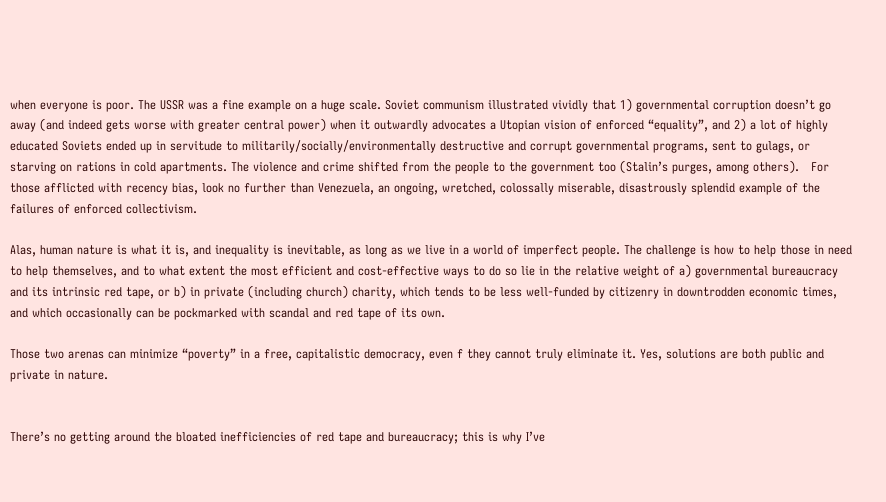when everyone is poor. The USSR was a fine example on a huge scale. Soviet communism illustrated vividly that 1) governmental corruption doesn’t go away (and indeed gets worse with greater central power) when it outwardly advocates a Utopian vision of enforced “equality”, and 2) a lot of highly educated Soviets ended up in servitude to militarily/socially/environmentally destructive and corrupt governmental programs, sent to gulags, or starving on rations in cold apartments. The violence and crime shifted from the people to the government too (Stalin’s purges, among others).   For those afflicted with recency bias, look no further than Venezuela, an ongoing, wretched, colossally miserable, disastrously splendid example of the failures of enforced collectivism.

Alas, human nature is what it is, and inequality is inevitable, as long as we live in a world of imperfect people. The challenge is how to help those in need to help themselves, and to what extent the most efficient and cost-effective ways to do so lie in the relative weight of a) governmental bureaucracy and its intrinsic red tape, or b) in private (including church) charity, which tends to be less well-funded by citizenry in downtrodden economic times, and which occasionally can be pockmarked with scandal and red tape of its own.

Those two arenas can minimize “poverty” in a free, capitalistic democracy, even f they cannot truly eliminate it. Yes, solutions are both public and private in nature.


There’s no getting around the bloated inefficiencies of red tape and bureaucracy; this is why I’ve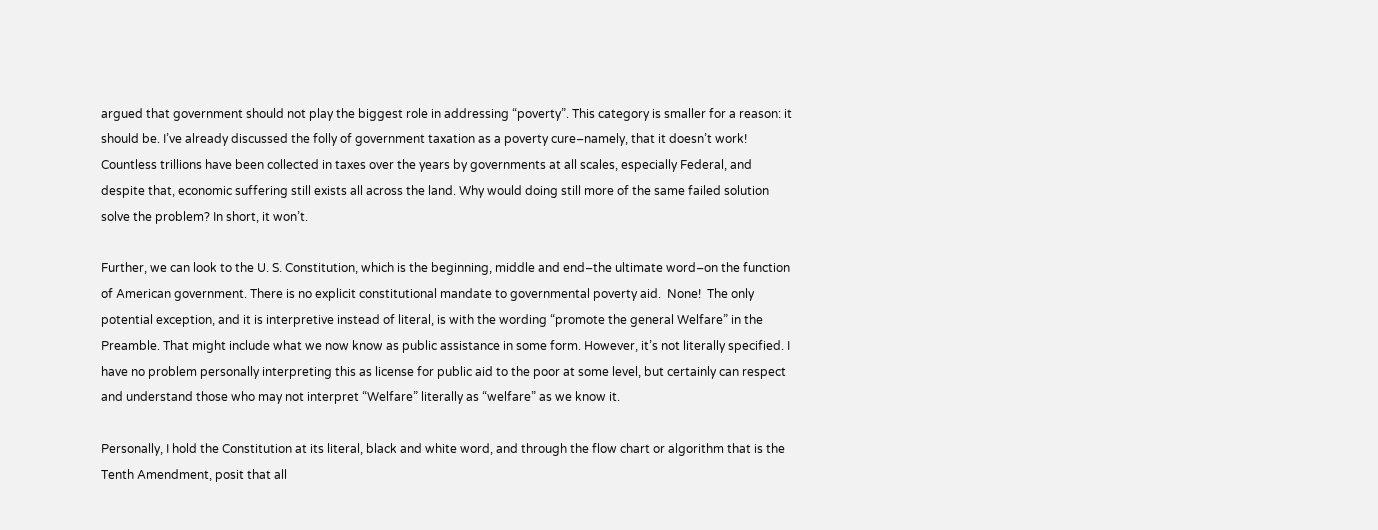argued that government should not play the biggest role in addressing “poverty”. This category is smaller for a reason: it should be. I’ve already discussed the folly of government taxation as a poverty cure–namely, that it doesn’t work! Countless trillions have been collected in taxes over the years by governments at all scales, especially Federal, and despite that, economic suffering still exists all across the land. Why would doing still more of the same failed solution solve the problem? In short, it won’t.

Further, we can look to the U. S. Constitution, which is the beginning, middle and end–the ultimate word–on the function of American government. There is no explicit constitutional mandate to governmental poverty aid.  None!  The only potential exception, and it is interpretive instead of literal, is with the wording “promote the general Welfare” in the Preamble. That might include what we now know as public assistance in some form. However, it’s not literally specified. I have no problem personally interpreting this as license for public aid to the poor at some level, but certainly can respect and understand those who may not interpret “Welfare” literally as “welfare” as we know it.

Personally, I hold the Constitution at its literal, black and white word, and through the flow chart or algorithm that is the Tenth Amendment, posit that all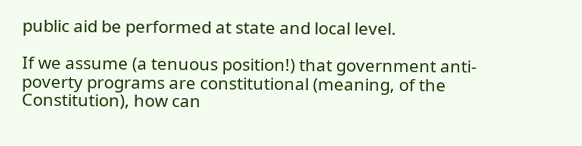public aid be performed at state and local level.

If we assume (a tenuous position!) that government anti-poverty programs are constitutional (meaning, of the Constitution), how can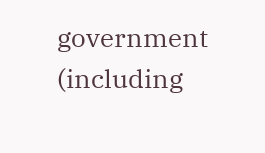government (including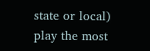state or local) play the most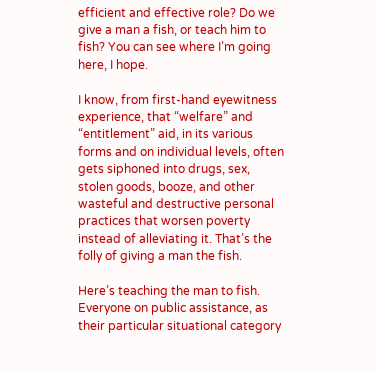efficient and effective role? Do we give a man a fish, or teach him to fish? You can see where I’m going here, I hope.

I know, from first-hand eyewitness experience, that “welfare” and “entitlement” aid, in its various forms and on individual levels, often gets siphoned into drugs, sex, stolen goods, booze, and other wasteful and destructive personal practices that worsen poverty instead of alleviating it. That’s the folly of giving a man the fish.

Here’s teaching the man to fish. Everyone on public assistance, as their particular situational category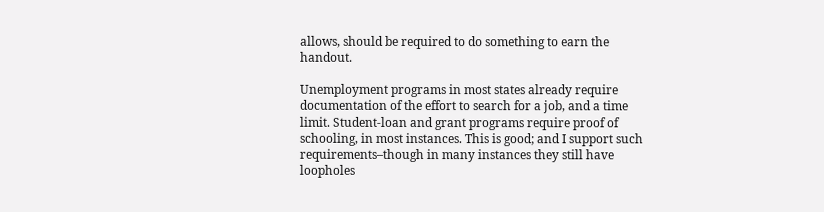allows, should be required to do something to earn the handout.

Unemployment programs in most states already require documentation of the effort to search for a job, and a time limit. Student-loan and grant programs require proof of schooling, in most instances. This is good; and I support such requirements–though in many instances they still have loopholes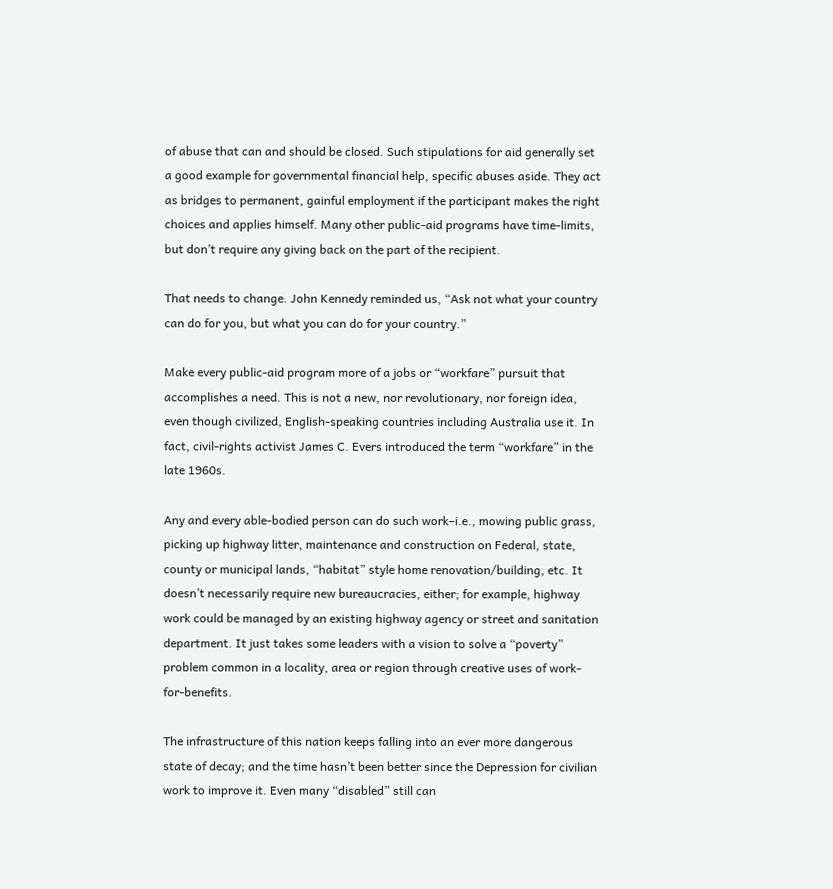of abuse that can and should be closed. Such stipulations for aid generally set a good example for governmental financial help, specific abuses aside. They act as bridges to permanent, gainful employment if the participant makes the right choices and applies himself. Many other public-aid programs have time-limits, but don’t require any giving back on the part of the recipient.

That needs to change. John Kennedy reminded us, “Ask not what your country can do for you, but what you can do for your country.”

Make every public-aid program more of a jobs or “workfare” pursuit that accomplishes a need. This is not a new, nor revolutionary, nor foreign idea, even though civilized, English-speaking countries including Australia use it. In fact, civil-rights activist James C. Evers introduced the term “workfare” in the late 1960s.

Any and every able-bodied person can do such work–i.e., mowing public grass, picking up highway litter, maintenance and construction on Federal, state, county or municipal lands, “habitat” style home renovation/building, etc. It doesn’t necessarily require new bureaucracies, either; for example, highway work could be managed by an existing highway agency or street and sanitation department. It just takes some leaders with a vision to solve a “poverty” problem common in a locality, area or region through creative uses of work-for-benefits.

The infrastructure of this nation keeps falling into an ever more dangerous state of decay; and the time hasn’t been better since the Depression for civilian work to improve it. Even many “disabled” still can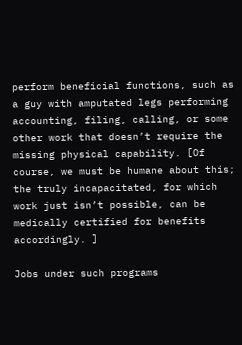perform beneficial functions, such as a guy with amputated legs performing accounting, filing, calling, or some other work that doesn’t require the missing physical capability. [Of course, we must be humane about this; the truly incapacitated, for which work just isn’t possible, can be medically certified for benefits accordingly. ]

Jobs under such programs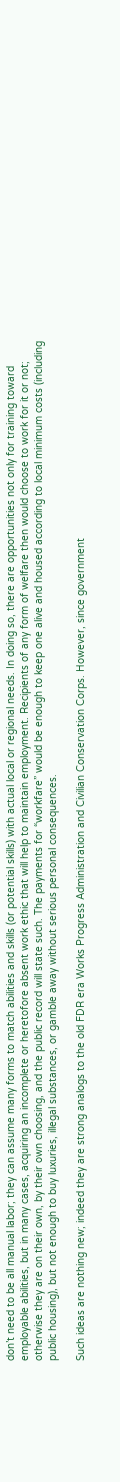don’t need to be all manual labor; they can assume many forms to match abilities and skills (or potential skills) with actual local or regional needs. In doing so, there are opportunities not only for training toward employable abilities, but in many cases, acquiring an incomplete or heretofore absent work ethic that will help to maintain employment. Recipients of any form of welfare then would choose to work for it or not; otherwise they are on their own, by their own choosing, and the public record will state such. The payments for “workfare” would be enough to keep one alive and housed according to local minimum costs (including public housing), but not enough to buy luxuries, illegal substances, or gamble away without serious personal consequences.

Such ideas are nothing new; indeed they are strong analogs to the old FDR era Works Progress Administration and Civilian Conservation Corps. However, since government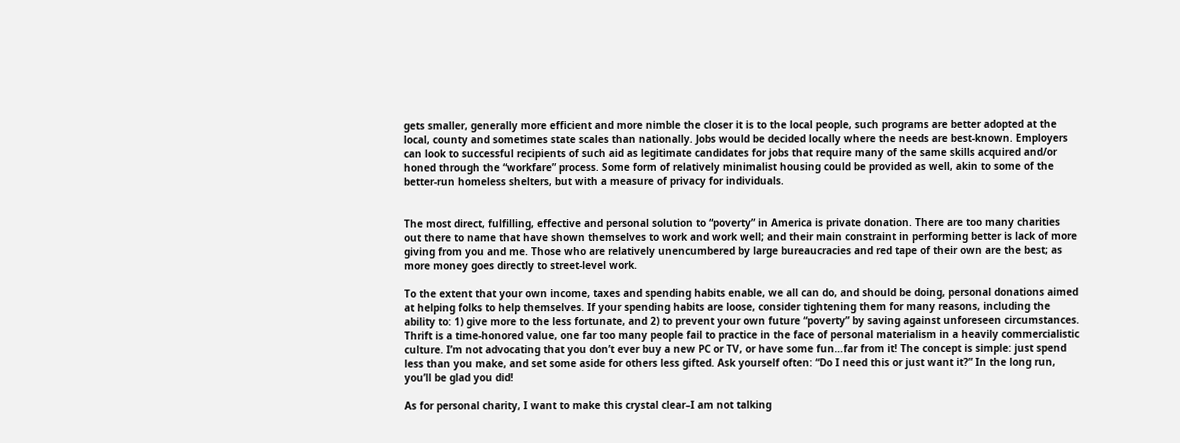gets smaller, generally more efficient and more nimble the closer it is to the local people, such programs are better adopted at the local, county and sometimes state scales than nationally. Jobs would be decided locally where the needs are best-known. Employers can look to successful recipients of such aid as legitimate candidates for jobs that require many of the same skills acquired and/or honed through the “workfare” process. Some form of relatively minimalist housing could be provided as well, akin to some of the better-run homeless shelters, but with a measure of privacy for individuals.


The most direct, fulfilling, effective and personal solution to “poverty” in America is private donation. There are too many charities out there to name that have shown themselves to work and work well; and their main constraint in performing better is lack of more giving from you and me. Those who are relatively unencumbered by large bureaucracies and red tape of their own are the best; as more money goes directly to street-level work.

To the extent that your own income, taxes and spending habits enable, we all can do, and should be doing, personal donations aimed at helping folks to help themselves. If your spending habits are loose, consider tightening them for many reasons, including the ability to: 1) give more to the less fortunate, and 2) to prevent your own future “poverty” by saving against unforeseen circumstances. Thrift is a time-honored value, one far too many people fail to practice in the face of personal materialism in a heavily commercialistic culture. I’m not advocating that you don’t ever buy a new PC or TV, or have some fun…far from it! The concept is simple: just spend less than you make, and set some aside for others less gifted. Ask yourself often: “Do I need this or just want it?” In the long run, you’ll be glad you did!

As for personal charity, I want to make this crystal clear–I am not talking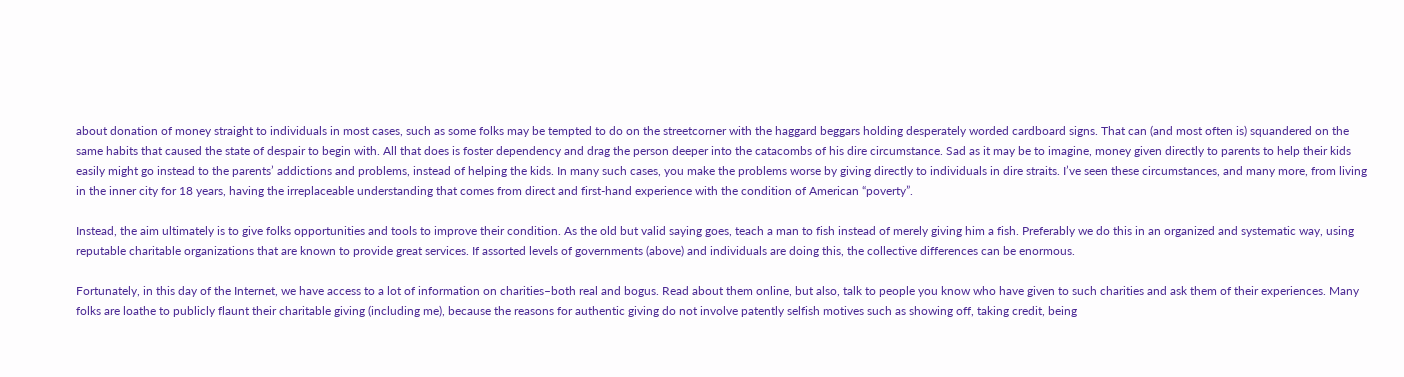about donation of money straight to individuals in most cases, such as some folks may be tempted to do on the streetcorner with the haggard beggars holding desperately worded cardboard signs. That can (and most often is) squandered on the same habits that caused the state of despair to begin with. All that does is foster dependency and drag the person deeper into the catacombs of his dire circumstance. Sad as it may be to imagine, money given directly to parents to help their kids easily might go instead to the parents’ addictions and problems, instead of helping the kids. In many such cases, you make the problems worse by giving directly to individuals in dire straits. I’ve seen these circumstances, and many more, from living in the inner city for 18 years, having the irreplaceable understanding that comes from direct and first-hand experience with the condition of American “poverty”.

Instead, the aim ultimately is to give folks opportunities and tools to improve their condition. As the old but valid saying goes, teach a man to fish instead of merely giving him a fish. Preferably we do this in an organized and systematic way, using reputable charitable organizations that are known to provide great services. If assorted levels of governments (above) and individuals are doing this, the collective differences can be enormous.

Fortunately, in this day of the Internet, we have access to a lot of information on charities–both real and bogus. Read about them online, but also, talk to people you know who have given to such charities and ask them of their experiences. Many folks are loathe to publicly flaunt their charitable giving (including me), because the reasons for authentic giving do not involve patently selfish motives such as showing off, taking credit, being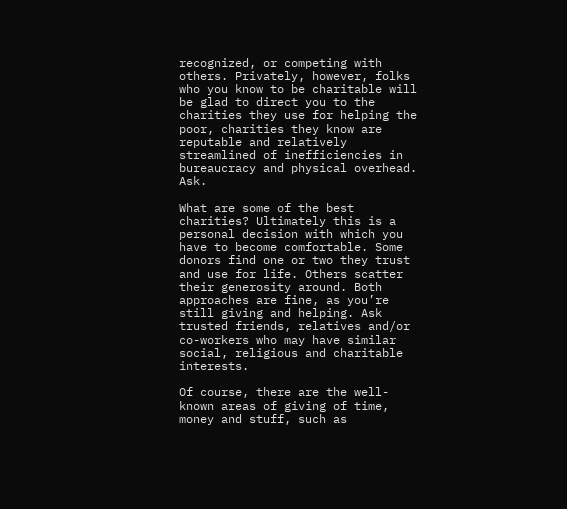recognized, or competing with others. Privately, however, folks who you know to be charitable will be glad to direct you to the charities they use for helping the poor, charities they know are reputable and relatively streamlined of inefficiencies in bureaucracy and physical overhead. Ask.

What are some of the best charities? Ultimately this is a personal decision with which you have to become comfortable. Some donors find one or two they trust and use for life. Others scatter their generosity around. Both approaches are fine, as you’re still giving and helping. Ask trusted friends, relatives and/or co-workers who may have similar social, religious and charitable interests.

Of course, there are the well-known areas of giving of time, money and stuff, such as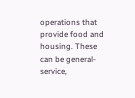operations that provide food and housing. These can be general-service,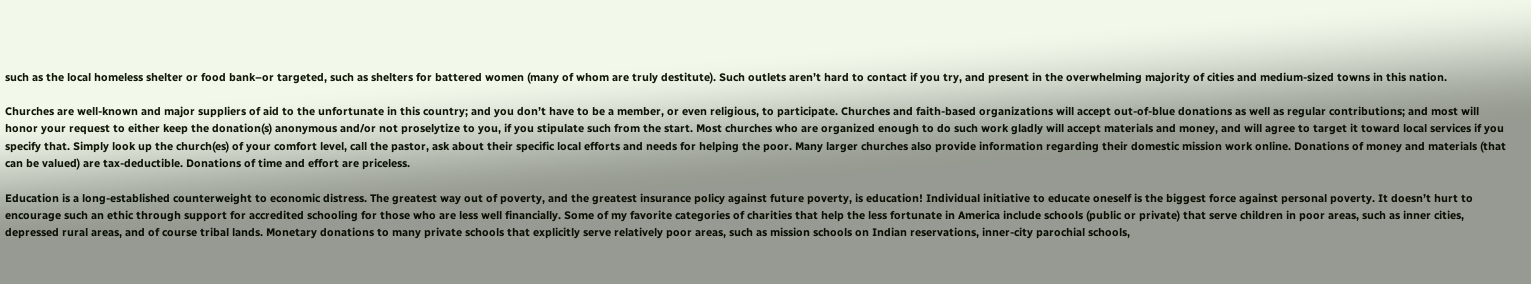such as the local homeless shelter or food bank–or targeted, such as shelters for battered women (many of whom are truly destitute). Such outlets aren’t hard to contact if you try, and present in the overwhelming majority of cities and medium-sized towns in this nation.

Churches are well-known and major suppliers of aid to the unfortunate in this country; and you don’t have to be a member, or even religious, to participate. Churches and faith-based organizations will accept out-of-blue donations as well as regular contributions; and most will honor your request to either keep the donation(s) anonymous and/or not proselytize to you, if you stipulate such from the start. Most churches who are organized enough to do such work gladly will accept materials and money, and will agree to target it toward local services if you specify that. Simply look up the church(es) of your comfort level, call the pastor, ask about their specific local efforts and needs for helping the poor. Many larger churches also provide information regarding their domestic mission work online. Donations of money and materials (that can be valued) are tax-deductible. Donations of time and effort are priceless.

Education is a long-established counterweight to economic distress. The greatest way out of poverty, and the greatest insurance policy against future poverty, is education! Individual initiative to educate oneself is the biggest force against personal poverty. It doesn’t hurt to encourage such an ethic through support for accredited schooling for those who are less well financially. Some of my favorite categories of charities that help the less fortunate in America include schools (public or private) that serve children in poor areas, such as inner cities, depressed rural areas, and of course tribal lands. Monetary donations to many private schools that explicitly serve relatively poor areas, such as mission schools on Indian reservations, inner-city parochial schools,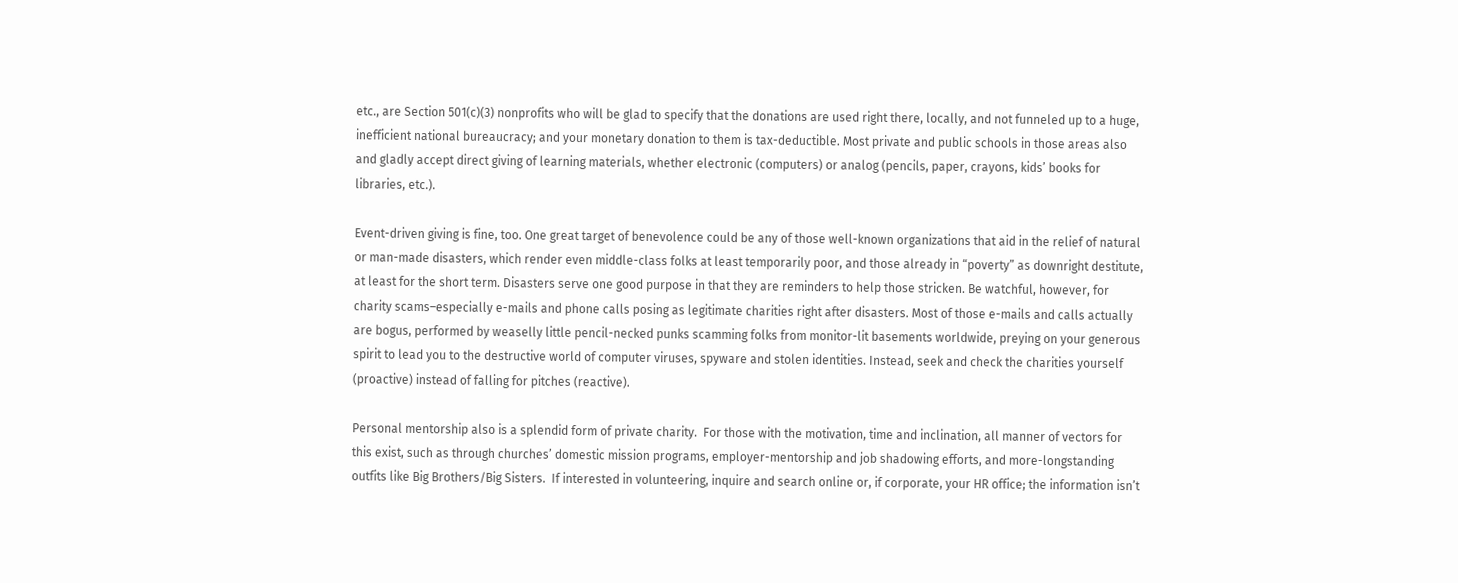etc., are Section 501(c)(3) nonprofits who will be glad to specify that the donations are used right there, locally, and not funneled up to a huge, inefficient national bureaucracy; and your monetary donation to them is tax-deductible. Most private and public schools in those areas also and gladly accept direct giving of learning materials, whether electronic (computers) or analog (pencils, paper, crayons, kids’ books for libraries, etc.).

Event-driven giving is fine, too. One great target of benevolence could be any of those well-known organizations that aid in the relief of natural or man-made disasters, which render even middle-class folks at least temporarily poor, and those already in “poverty” as downright destitute, at least for the short term. Disasters serve one good purpose in that they are reminders to help those stricken. Be watchful, however, for charity scams–especially e-mails and phone calls posing as legitimate charities right after disasters. Most of those e-mails and calls actually are bogus, performed by weaselly little pencil-necked punks scamming folks from monitor-lit basements worldwide, preying on your generous spirit to lead you to the destructive world of computer viruses, spyware and stolen identities. Instead, seek and check the charities yourself (proactive) instead of falling for pitches (reactive).

Personal mentorship also is a splendid form of private charity.  For those with the motivation, time and inclination, all manner of vectors for this exist, such as through churches’ domestic mission programs, employer-mentorship and job shadowing efforts, and more-longstanding outfits like Big Brothers/Big Sisters.  If interested in volunteering, inquire and search online or, if corporate, your HR office; the information isn’t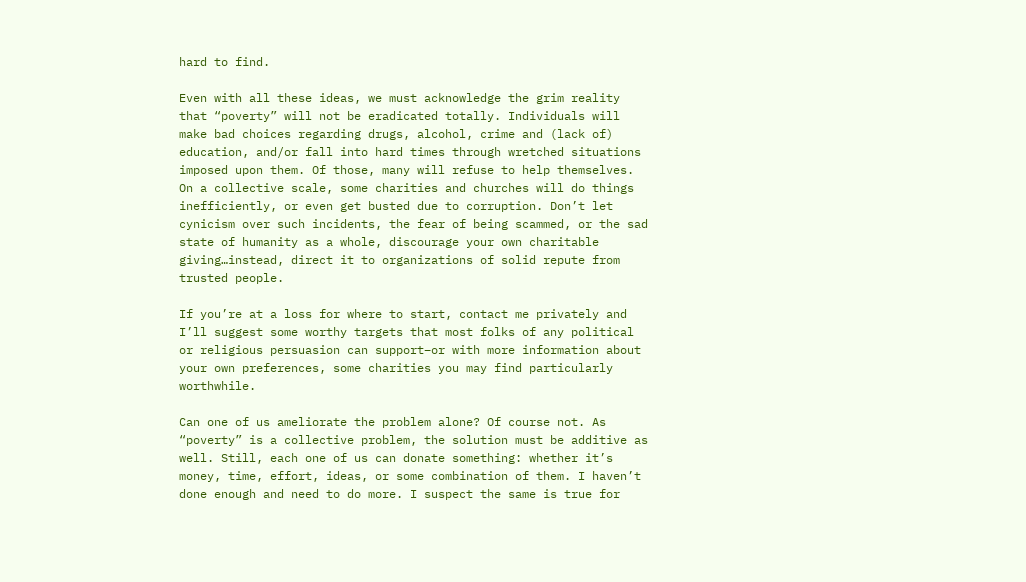hard to find.

Even with all these ideas, we must acknowledge the grim reality that “poverty” will not be eradicated totally. Individuals will make bad choices regarding drugs, alcohol, crime and (lack of) education, and/or fall into hard times through wretched situations imposed upon them. Of those, many will refuse to help themselves. On a collective scale, some charities and churches will do things inefficiently, or even get busted due to corruption. Don’t let cynicism over such incidents, the fear of being scammed, or the sad state of humanity as a whole, discourage your own charitable giving…instead, direct it to organizations of solid repute from trusted people.

If you’re at a loss for where to start, contact me privately and I’ll suggest some worthy targets that most folks of any political or religious persuasion can support–or with more information about your own preferences, some charities you may find particularly worthwhile.

Can one of us ameliorate the problem alone? Of course not. As “poverty” is a collective problem, the solution must be additive as well. Still, each one of us can donate something: whether it’s money, time, effort, ideas, or some combination of them. I haven’t done enough and need to do more. I suspect the same is true for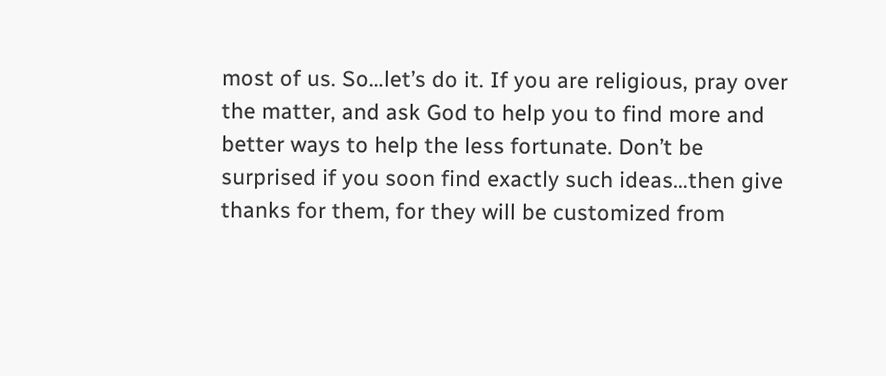most of us. So…let’s do it. If you are religious, pray over the matter, and ask God to help you to find more and better ways to help the less fortunate. Don’t be surprised if you soon find exactly such ideas…then give thanks for them, for they will be customized from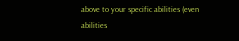above to your specific abilities (even abilities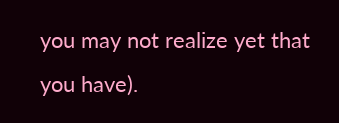you may not realize yet that you have).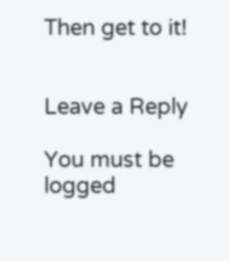Then get to it!


Leave a Reply

You must be logged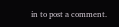in to post a comment.